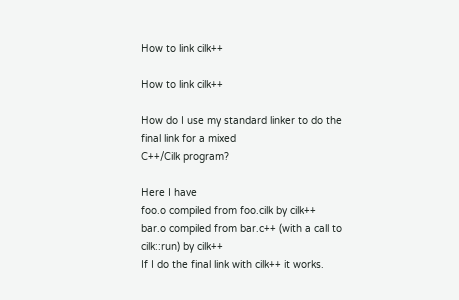How to link cilk++

How to link cilk++

How do I use my standard linker to do the final link for a mixed
C++/Cilk program?

Here I have
foo.o compiled from foo.cilk by cilk++
bar.o compiled from bar.c++ (with a call to cilk::run) by cilk++
If I do the final link with cilk++ it works.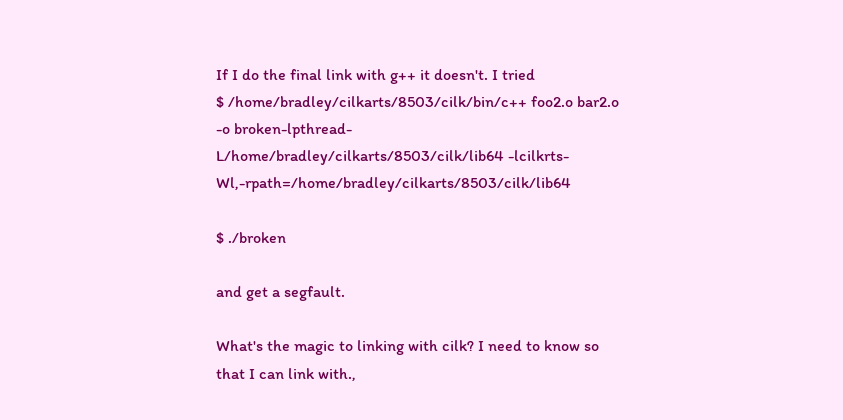If I do the final link with g++ it doesn't. I tried
$ /home/bradley/cilkarts/8503/cilk/bin/c++ foo2.o bar2.o -o broken-lpthread-L/home/bradley/cilkarts/8503/cilk/lib64 -lcilkrts-Wl,-rpath=/home/bradley/cilkarts/8503/cilk/lib64

$ ./broken

and get a segfault.

What's the magic to linking with cilk? I need to know so that I can link with.,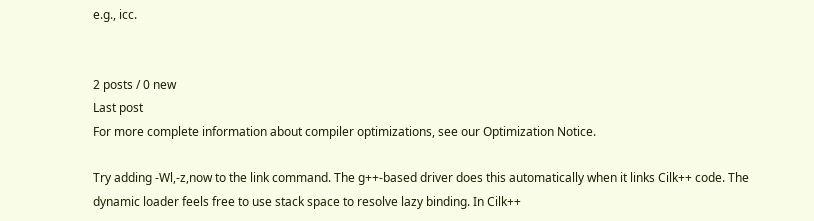e.g., icc.


2 posts / 0 new
Last post
For more complete information about compiler optimizations, see our Optimization Notice.

Try adding -Wl,-z,now to the link command. The g++-based driver does this automatically when it links Cilk++ code. The dynamic loader feels free to use stack space to resolve lazy binding. In Cilk++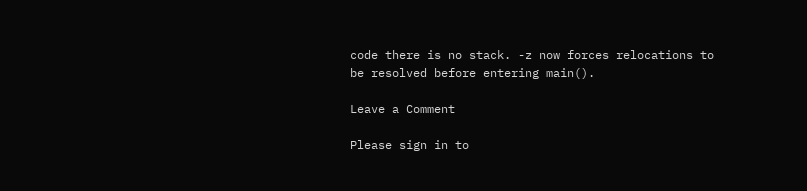code there is no stack. -z now forces relocations to be resolved before entering main().

Leave a Comment

Please sign in to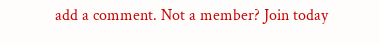add a comment. Not a member? Join today